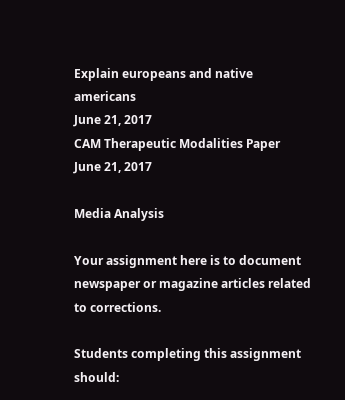Explain europeans and native americans
June 21, 2017
CAM Therapeutic Modalities Paper
June 21, 2017

Media Analysis

Your assignment here is to document newspaper or magazine articles related to corrections.

Students completing this assignment should: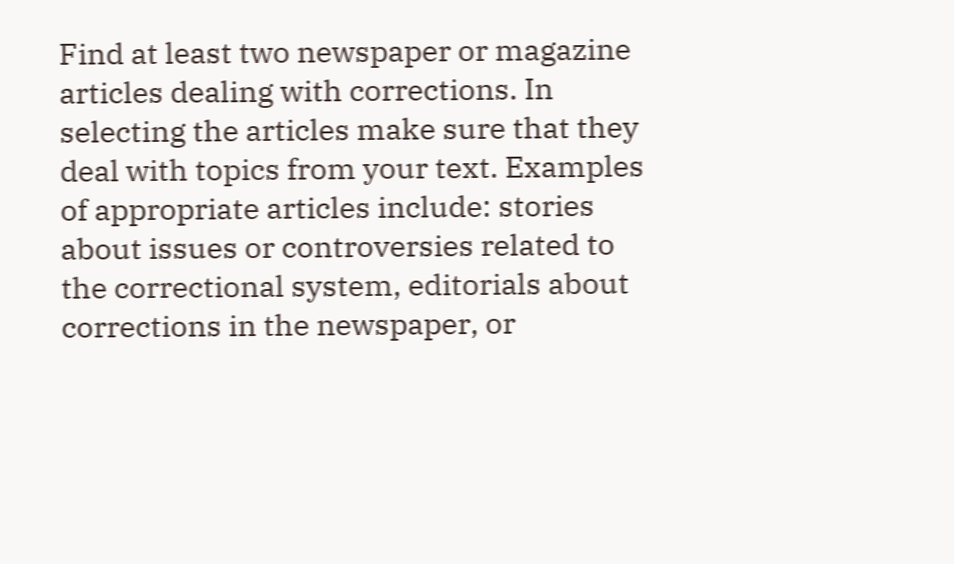Find at least two newspaper or magazine articles dealing with corrections. In selecting the articles make sure that they deal with topics from your text. Examples of appropriate articles include: stories about issues or controversies related to the correctional system, editorials about corrections in the newspaper, or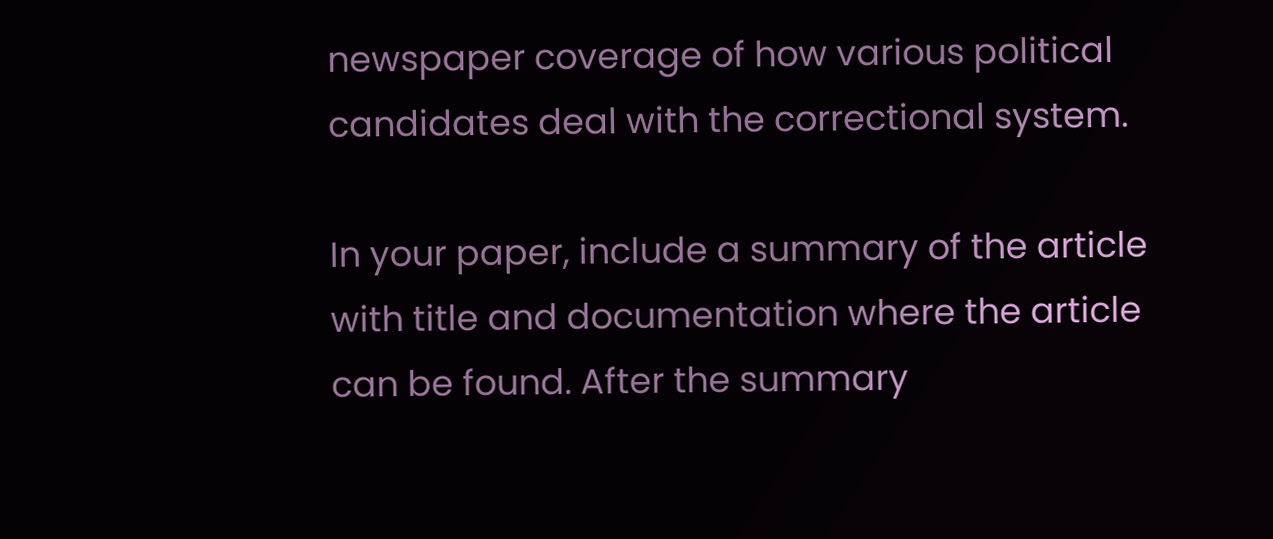newspaper coverage of how various political candidates deal with the correctional system.

In your paper, include a summary of the article with title and documentation where the article can be found. After the summary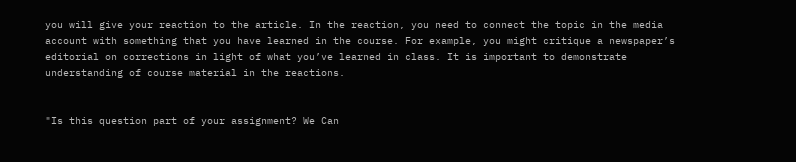you will give your reaction to the article. In the reaction, you need to connect the topic in the media account with something that you have learned in the course. For example, you might critique a newspaper’s editorial on corrections in light of what you’ve learned in class. It is important to demonstrate understanding of course material in the reactions.


"Is this question part of your assignment? We Can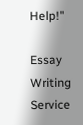Help!"

Essay Writing Service